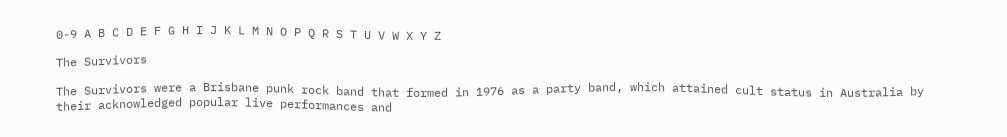0-9 A B C D E F G H I J K L M N O P Q R S T U V W X Y Z

The Survivors

The Survivors were a Brisbane punk rock band that formed in 1976 as a party band, which attained cult status in Australia by their acknowledged popular live performances and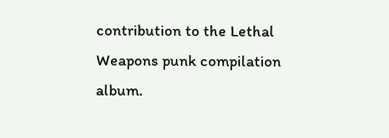contribution to the Lethal Weapons punk compilation album.